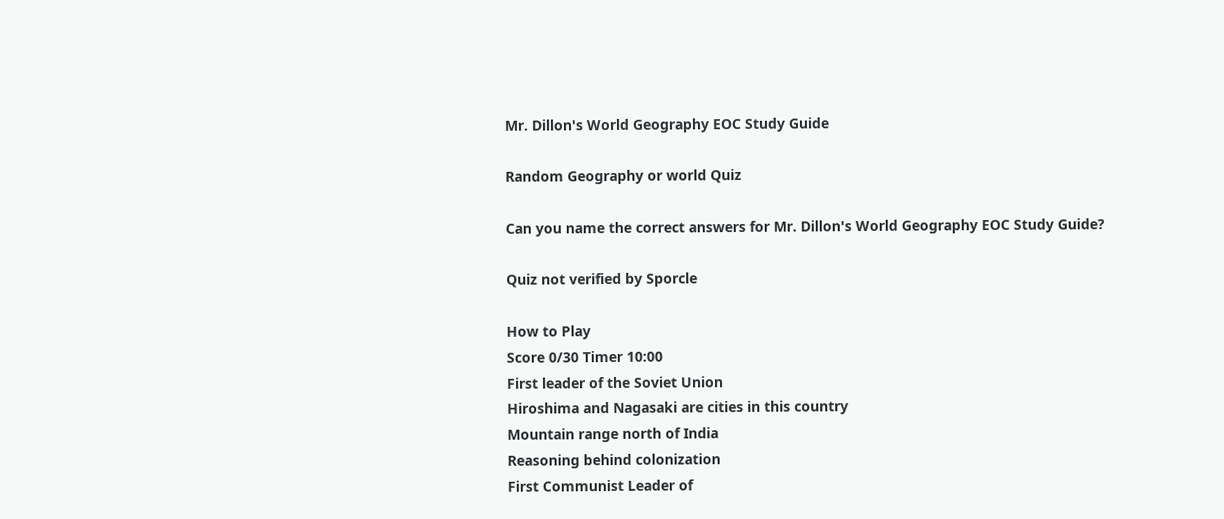Mr. Dillon's World Geography EOC Study Guide

Random Geography or world Quiz

Can you name the correct answers for Mr. Dillon's World Geography EOC Study Guide?

Quiz not verified by Sporcle

How to Play
Score 0/30 Timer 10:00
First leader of the Soviet Union
Hiroshima and Nagasaki are cities in this country
Mountain range north of India
Reasoning behind colonization
First Communist Leader of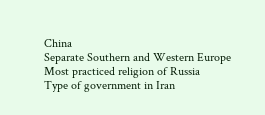China
Separate Southern and Western Europe
Most practiced religion of Russia
Type of government in Iran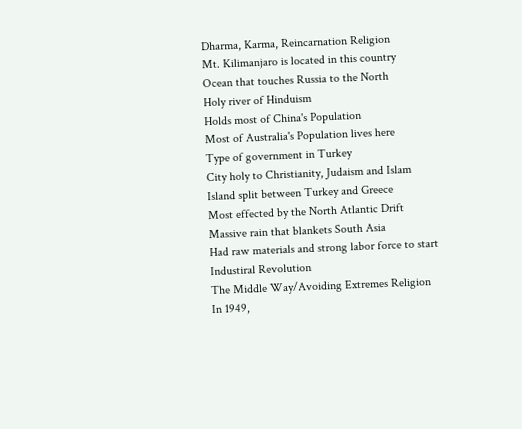Dharma, Karma, Reincarnation Religion
Mt. Kilimanjaro is located in this country
Ocean that touches Russia to the North
Holy river of Hinduism
Holds most of China's Population
Most of Australia's Population lives here
Type of government in Turkey
City holy to Christianity, Judaism and Islam
Island split between Turkey and Greece
Most effected by the North Atlantic Drift
Massive rain that blankets South Asia
Had raw materials and strong labor force to start Industiral Revolution
The Middle Way/Avoiding Extremes Religion
In 1949,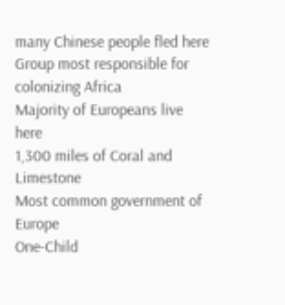many Chinese people fled here
Group most responsible for colonizing Africa
Majority of Europeans live here
1,300 miles of Coral and Limestone
Most common government of Europe
One-Child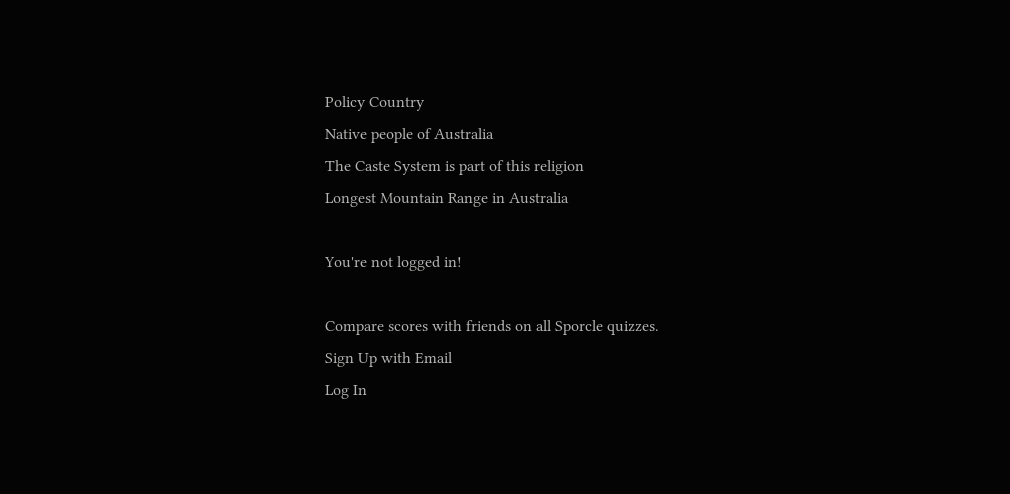Policy Country
Native people of Australia
The Caste System is part of this religion
Longest Mountain Range in Australia

You're not logged in!

Compare scores with friends on all Sporcle quizzes.
Sign Up with Email
Log In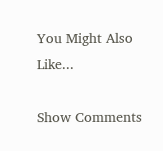You Might Also Like...

Show Comments